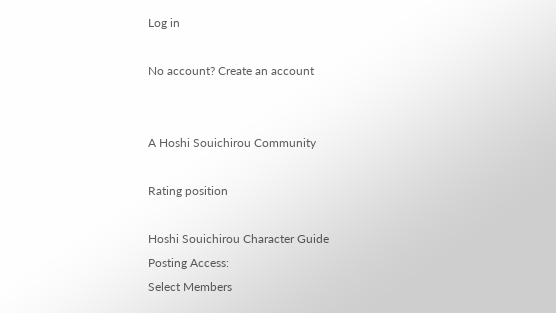Log in

No account? Create an account


A Hoshi Souichirou Community

Rating position

Hoshi Souichirou Character Guide
Posting Access:
Select Members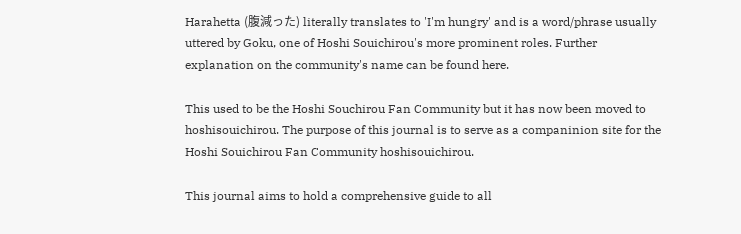Harahetta (腹減った) literally translates to 'I'm hungry' and is a word/phrase usually uttered by Goku, one of Hoshi Souichirou's more prominent roles. Further explanation on the community's name can be found here.

This used to be the Hoshi Souchirou Fan Community but it has now been moved to hoshisouichirou. The purpose of this journal is to serve as a companinion site for the Hoshi Souichirou Fan Community hoshisouichirou.

This journal aims to hold a comprehensive guide to all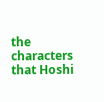the characters that Hoshi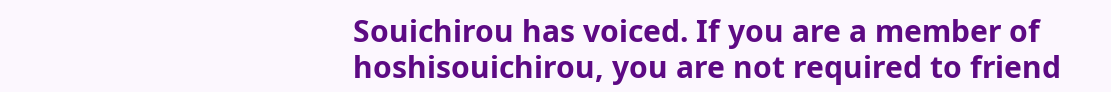Souichirou has voiced. If you are a member of hoshisouichirou, you are not required to friend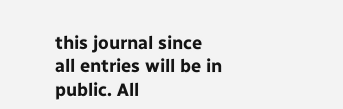this journal since all entries will be in public. All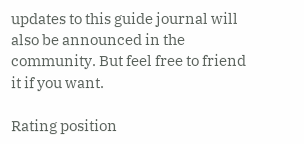updates to this guide journal will also be announced in the community. But feel free to friend it if you want.

Rating position